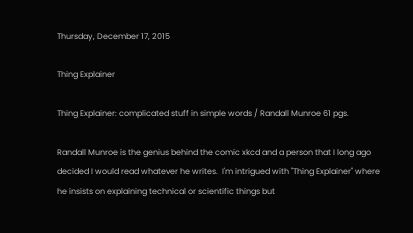Thursday, December 17, 2015

Thing Explainer

Thing Explainer: complicated stuff in simple words / Randall Munroe 61 pgs.

Randall Munroe is the genius behind the comic xkcd and a person that I long ago decided I would read whatever he writes.  I'm intrigued with "Thing Explainer" where he insists on explaining technical or scientific things but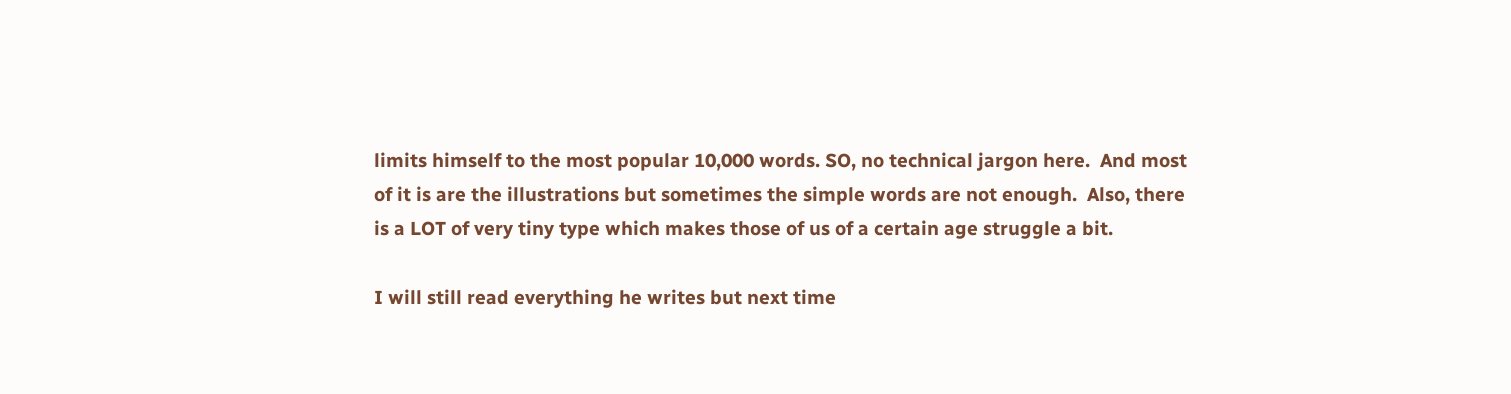limits himself to the most popular 10,000 words. SO, no technical jargon here.  And most of it is are the illustrations but sometimes the simple words are not enough.  Also, there is a LOT of very tiny type which makes those of us of a certain age struggle a bit.

I will still read everything he writes but next time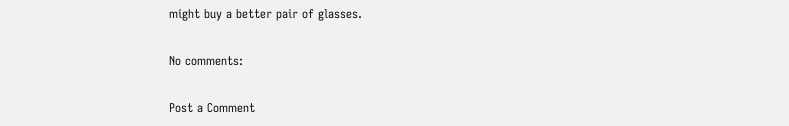might buy a better pair of glasses.

No comments:

Post a Comment